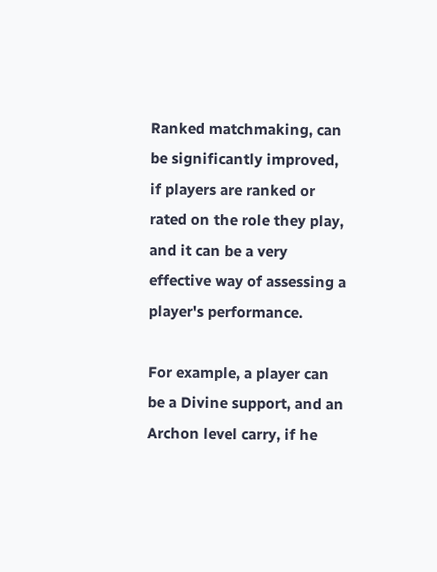Ranked matchmaking, can be significantly improved, if players are ranked or rated on the role they play, and it can be a very effective way of assessing a player's performance.

For example, a player can be a Divine support, and an Archon level carry, if he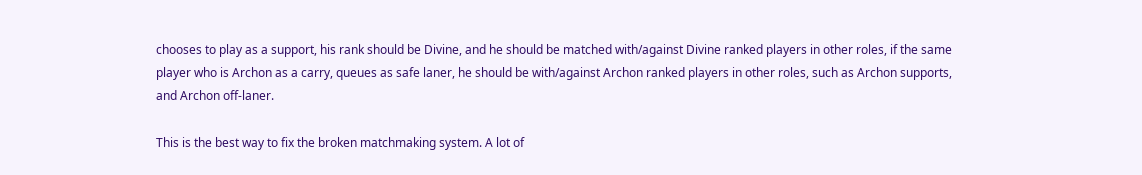chooses to play as a support, his rank should be Divine, and he should be matched with/against Divine ranked players in other roles, if the same player who is Archon as a carry, queues as safe laner, he should be with/against Archon ranked players in other roles, such as Archon supports, and Archon off-laner.

This is the best way to fix the broken matchmaking system. A lot of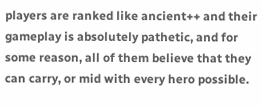players are ranked like ancient++ and their gameplay is absolutely pathetic, and for some reason, all of them believe that they can carry, or mid with every hero possible.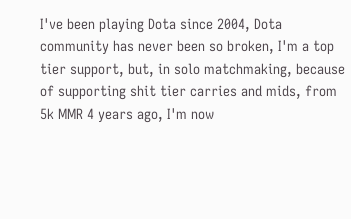I've been playing Dota since 2004, Dota community has never been so broken, I'm a top tier support, but, in solo matchmaking, because of supporting shit tier carries and mids, from 5k MMR 4 years ago, I'm now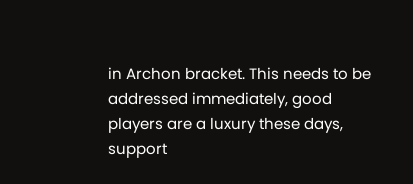in Archon bracket. This needs to be addressed immediately, good players are a luxury these days, support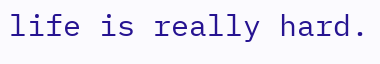life is really hard.